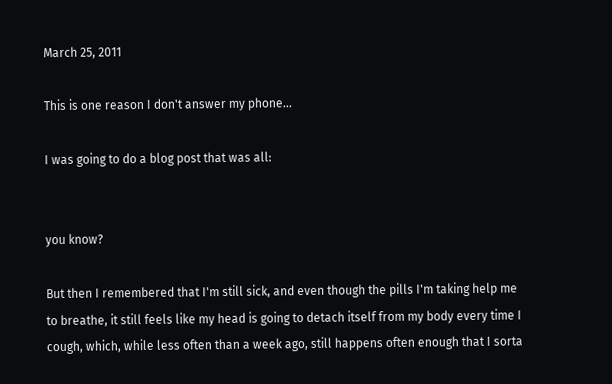March 25, 2011

This is one reason I don't answer my phone...

I was going to do a blog post that was all:


you know?

But then I remembered that I'm still sick, and even though the pills I'm taking help me to breathe, it still feels like my head is going to detach itself from my body every time I cough, which, while less often than a week ago, still happens often enough that I sorta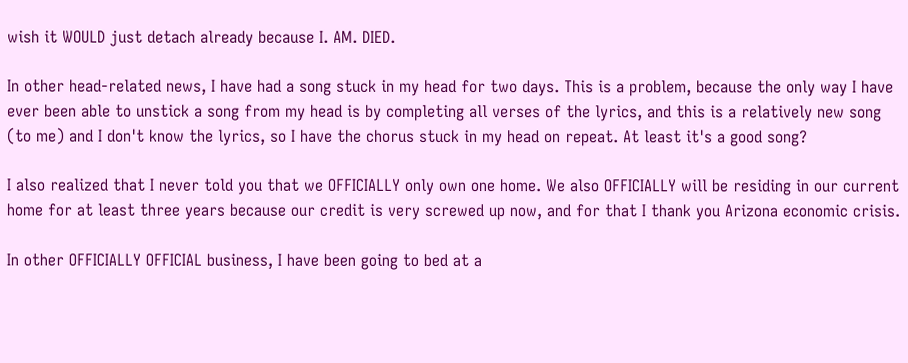wish it WOULD just detach already because I. AM. DIED.

In other head-related news, I have had a song stuck in my head for two days. This is a problem, because the only way I have ever been able to unstick a song from my head is by completing all verses of the lyrics, and this is a relatively new song (to me) and I don't know the lyrics, so I have the chorus stuck in my head on repeat. At least it's a good song?

I also realized that I never told you that we OFFICIALLY only own one home. We also OFFICIALLY will be residing in our current home for at least three years because our credit is very screwed up now, and for that I thank you Arizona economic crisis.

In other OFFICIALLY OFFICIAL business, I have been going to bed at a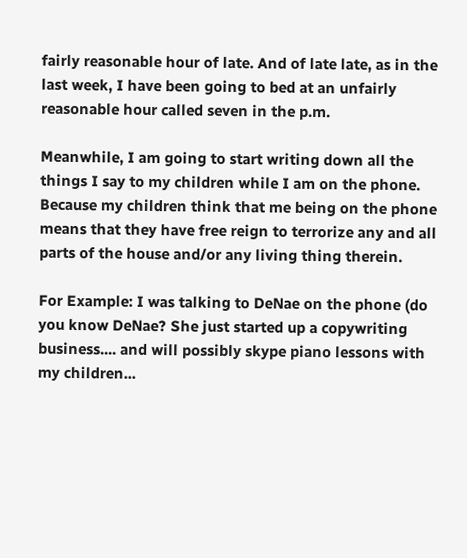fairly reasonable hour of late. And of late late, as in the last week, I have been going to bed at an unfairly reasonable hour called seven in the p.m.

Meanwhile, I am going to start writing down all the things I say to my children while I am on the phone. Because my children think that me being on the phone means that they have free reign to terrorize any and all parts of the house and/or any living thing therein.

For Example: I was talking to DeNae on the phone (do you know DeNae? She just started up a copywriting business.... and will possibly skype piano lessons with my children...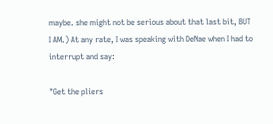maybe. she might not be serious about that last bit, BUT I AM.) At any rate, I was speaking with DeNae when I had to interrupt and say:

"Get the pliers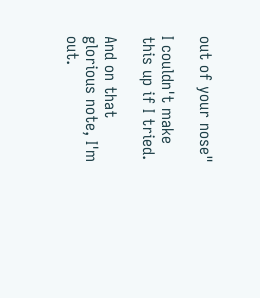out of your nose"

I couldn't make this up if I tried.

And on that glorious note, I'm out.